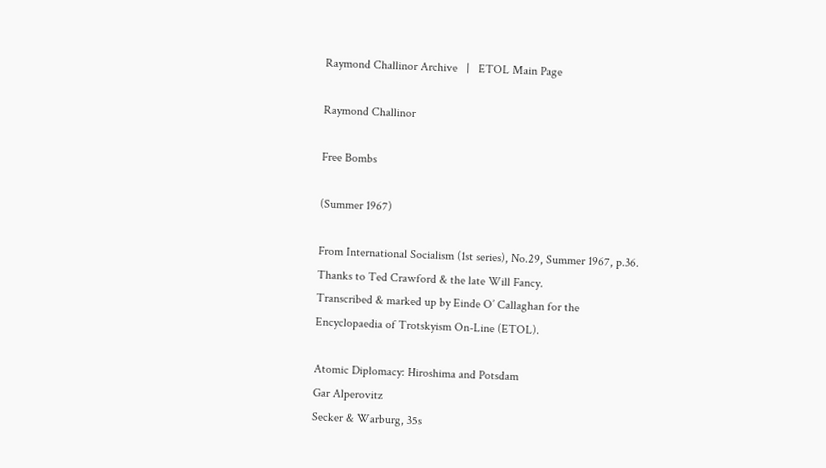Raymond Challinor Archive   |   ETOL Main Page

Raymond Challinor

Free Bombs

(Summer 1967)

From International Socialism (1st series), No.29, Summer 1967, p.36.
Thanks to Ted Crawford & the late Will Fancy.
Transcribed & marked up by Einde O’ Callaghan for the Encyclopaedia of Trotskyism On-Line (ETOL).

Atomic Diplomacy: Hiroshima and Potsdam
Gar Alperovitz
Secker & Warburg, 35s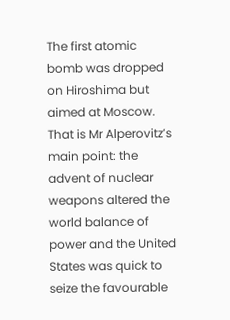The first atomic bomb was dropped on Hiroshima but aimed at Moscow. That is Mr Alperovitz’s main point: the advent of nuclear weapons altered the world balance of power and the United States was quick to seize the favourable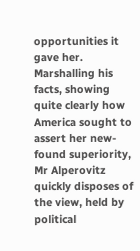opportunities it gave her. Marshalling his facts, showing quite clearly how America sought to assert her new-found superiority, Mr Alperovitz quickly disposes of the view, held by political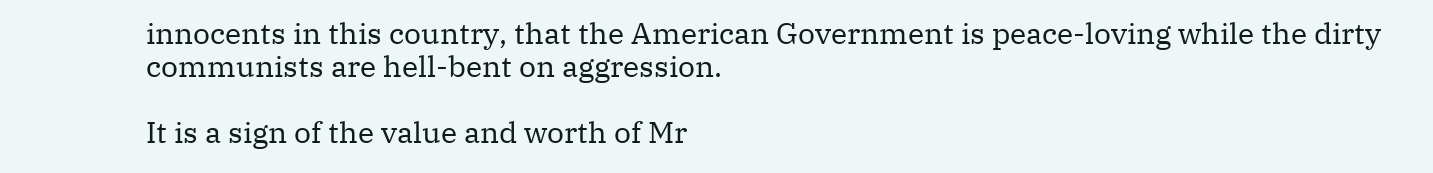innocents in this country, that the American Government is peace-loving while the dirty communists are hell-bent on aggression.

It is a sign of the value and worth of Mr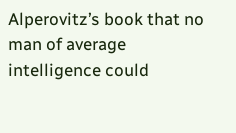Alperovitz’s book that no man of average intelligence could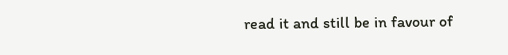read it and still be in favour of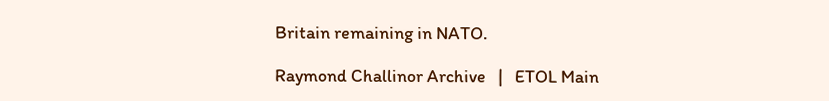Britain remaining in NATO.

Raymond Challinor Archive   |   ETOL Main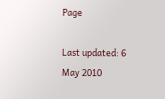Page

Last updated: 6 May 2010